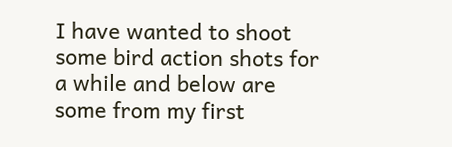I have wanted to shoot some bird action shots for a while and below are some from my first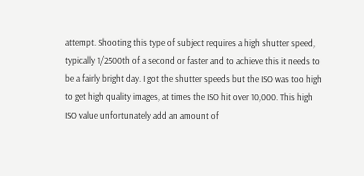attempt. Shooting this type of subject requires a high shutter speed, typically 1/2500th of a second or faster and to achieve this it needs to be a fairly bright day. I got the shutter speeds but the ISO was too high to get high quality images, at times the ISO hit over 10,000. This high ISO value unfortunately add an amount of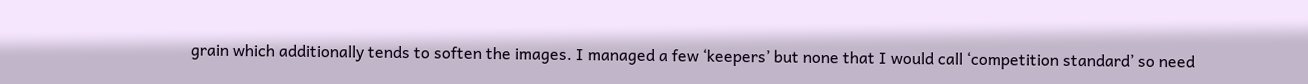grain which additionally tends to soften the images. I managed a few ‘keepers’ but none that I would call ‘competition standard’ so need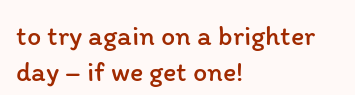to try again on a brighter day – if we get one!